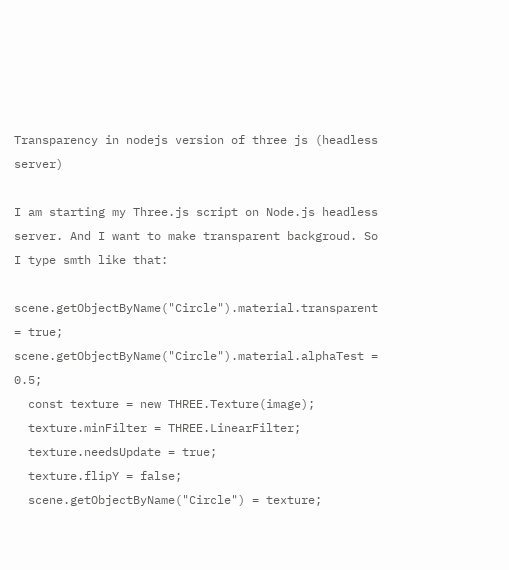Transparency in nodejs version of three js (headless server)

I am starting my Three.js script on Node.js headless server. And I want to make transparent backgroud. So I type smth like that:

scene.getObjectByName("Circle").material.transparent = true;
scene.getObjectByName("Circle").material.alphaTest = 0.5;
  const texture = new THREE.Texture(image);
  texture.minFilter = THREE.LinearFilter;
  texture.needsUpdate = true;
  texture.flipY = false;
  scene.getObjectByName("Circle") = texture;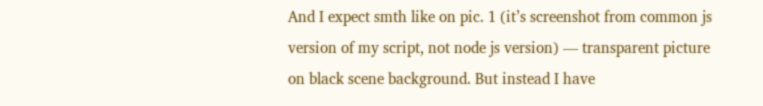And I expect smth like on pic. 1 (it’s screenshot from common js version of my script, not node js version) — transparent picture on black scene background. But instead I have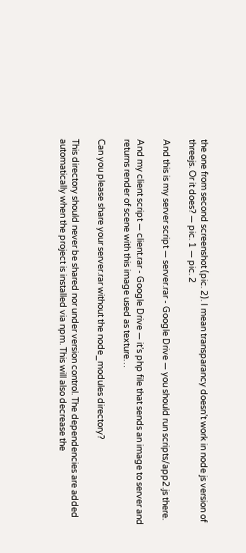the one from second screenshot (pic. 2). I mean transparancy doesn’t work in node js version of threejs. Or it does? — pic. 1 — pic. 2

And this is my server script — server.rar - Google Drive — you should run scripts/app2.js there.

And my client script — client.rar - Google Drive — it’s php file that sends an image to server and returns render of scene with this image used as texture…

Can you please share your server.rar without the node_modules directory?

This directory should never be shared nor under version control. The dependencies are added automatically when the project is installed via npm. This will also decrease the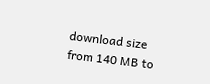download size from 140 MB to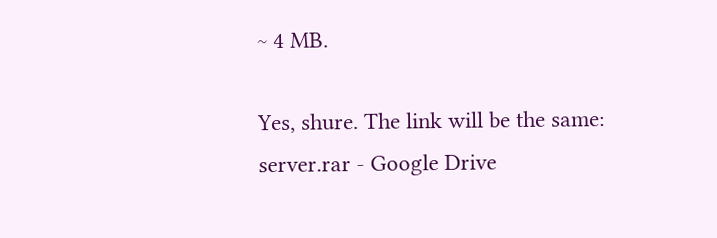~ 4 MB.

Yes, shure. The link will be the same: server.rar - Google Drive